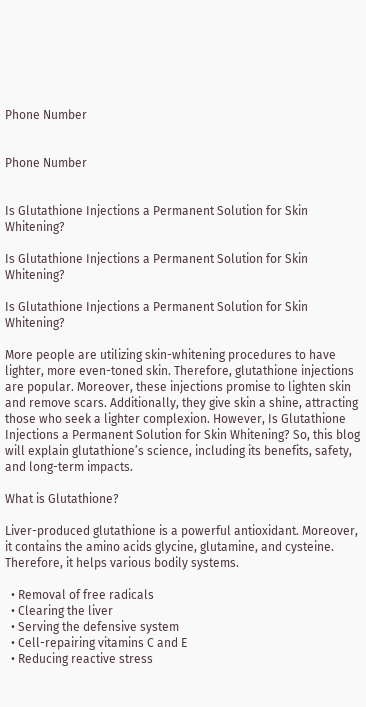Phone Number


Phone Number


Is Glutathione Injections a Permanent Solution for Skin Whitening?

Is Glutathione Injections a Permanent Solution for Skin Whitening?

Is Glutathione Injections a Permanent Solution for Skin Whitening?

More people are utilizing skin-whitening procedures to have lighter, more even-toned skin. Therefore, glutathione injections are popular. Moreover, these injections promise to lighten skin and remove scars. Additionally, they give skin a shine, attracting those who seek a lighter complexion. However, Is Glutathione Injections a Permanent Solution for Skin Whitening? So, this blog will explain glutathione’s science, including its benefits, safety, and long-term impacts.

What is Glutathione?

Liver-produced glutathione is a powerful antioxidant. Moreover, it contains the amino acids glycine, glutamine, and cysteine. Therefore, it helps various bodily systems.

  • Removal of free radicals
  • Clearing the liver
  • Serving the defensive system
  • Cell-repairing vitamins C and E
  • Reducing reactive stress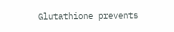Glutathione prevents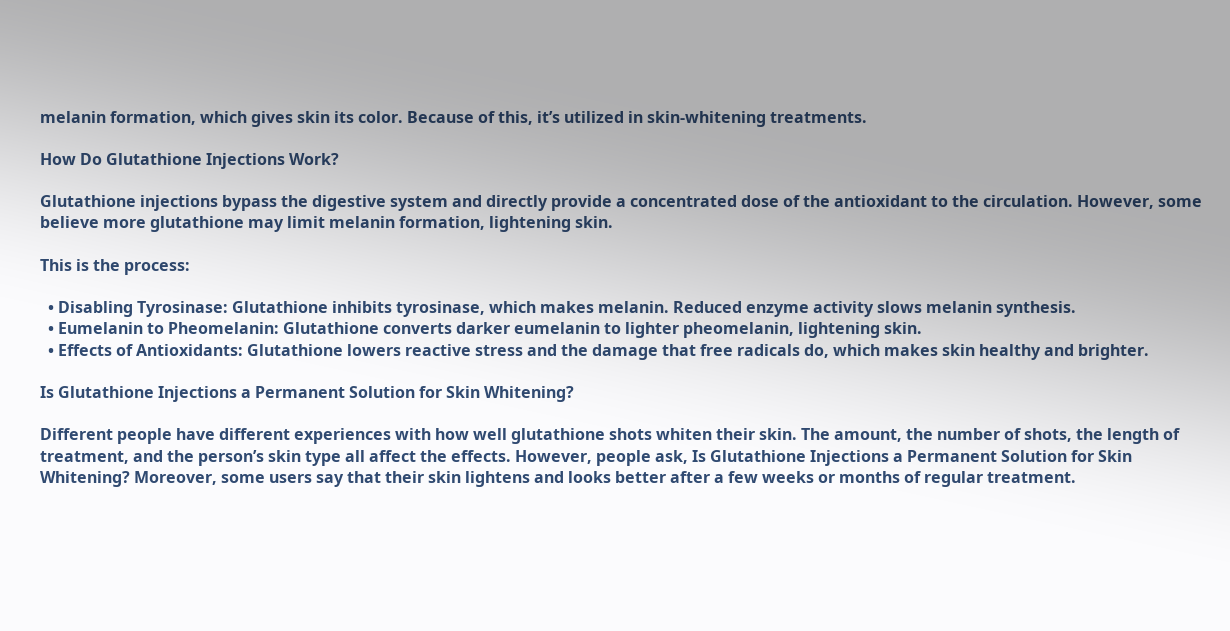melanin formation, which gives skin its color. Because of this, it’s utilized in skin-whitening treatments.

How Do Glutathione Injections Work?

Glutathione injections bypass the digestive system and directly provide a concentrated dose of the antioxidant to the circulation. However, some believe more glutathione may limit melanin formation, lightening skin.

This is the process:

  • Disabling Tyrosinase: Glutathione inhibits tyrosinase, which makes melanin. Reduced enzyme activity slows melanin synthesis.
  • Eumelanin to Pheomelanin: Glutathione converts darker eumelanin to lighter pheomelanin, lightening skin.
  • Effects of Antioxidants: Glutathione lowers reactive stress and the damage that free radicals do, which makes skin healthy and brighter.

Is Glutathione Injections a Permanent Solution for Skin Whitening?

Different people have different experiences with how well glutathione shots whiten their skin. The amount, the number of shots, the length of treatment, and the person’s skin type all affect the effects. However, people ask, Is Glutathione Injections a Permanent Solution for Skin Whitening? Moreover, some users say that their skin lightens and looks better after a few weeks or months of regular treatment.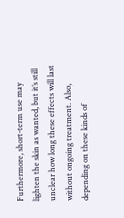Furthermore, short-term use may lighten the skin as wanted, but it’s still unclear how long these effects will last without ongoing treatment. Also, depending on these kinds of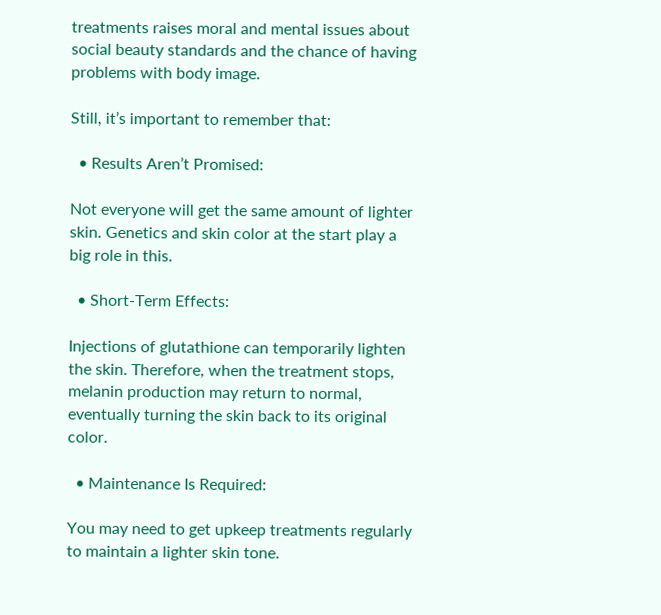treatments raises moral and mental issues about social beauty standards and the chance of having problems with body image.

Still, it’s important to remember that:

  • Results Aren’t Promised:

Not everyone will get the same amount of lighter skin. Genetics and skin color at the start play a big role in this.

  • Short-Term Effects:

Injections of glutathione can temporarily lighten the skin. Therefore, when the treatment stops, melanin production may return to normal, eventually turning the skin back to its original color.

  • Maintenance Is Required:

You may need to get upkeep treatments regularly to maintain a lighter skin tone.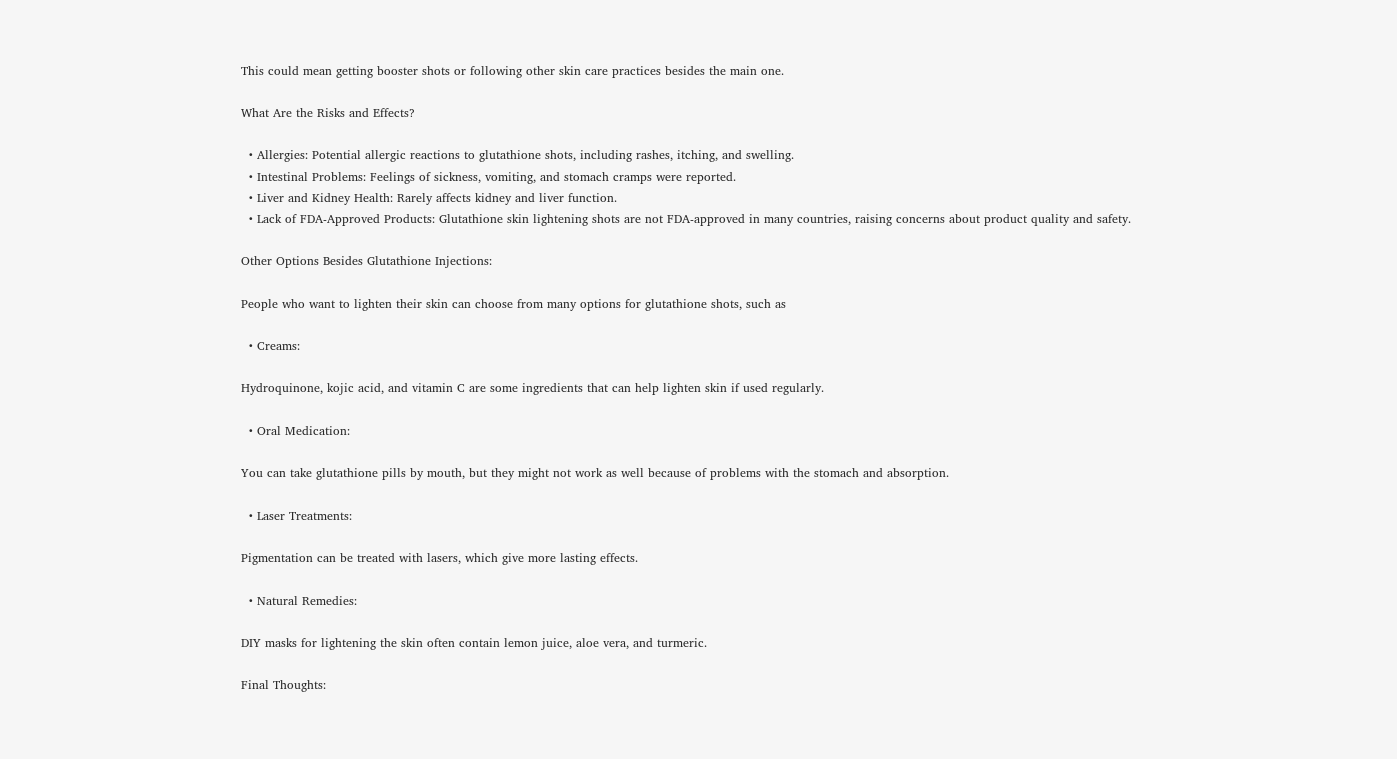This could mean getting booster shots or following other skin care practices besides the main one.

What Are the Risks and Effects?

  • Allergies: Potential allergic reactions to glutathione shots, including rashes, itching, and swelling.
  • Intestinal Problems: Feelings of sickness, vomiting, and stomach cramps were reported.
  • Liver and Kidney Health: Rarely affects kidney and liver function.
  • Lack of FDA-Approved Products: Glutathione skin lightening shots are not FDA-approved in many countries, raising concerns about product quality and safety.

Other Options Besides Glutathione Injections:

People who want to lighten their skin can choose from many options for glutathione shots, such as

  • Creams:

Hydroquinone, kojic acid, and vitamin C are some ingredients that can help lighten skin if used regularly.

  • Oral Medication:

You can take glutathione pills by mouth, but they might not work as well because of problems with the stomach and absorption.

  • Laser Treatments:

Pigmentation can be treated with lasers, which give more lasting effects.

  • Natural Remedies:

DIY masks for lightening the skin often contain lemon juice, aloe vera, and turmeric.

Final Thoughts: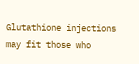Glutathione injections may fit those who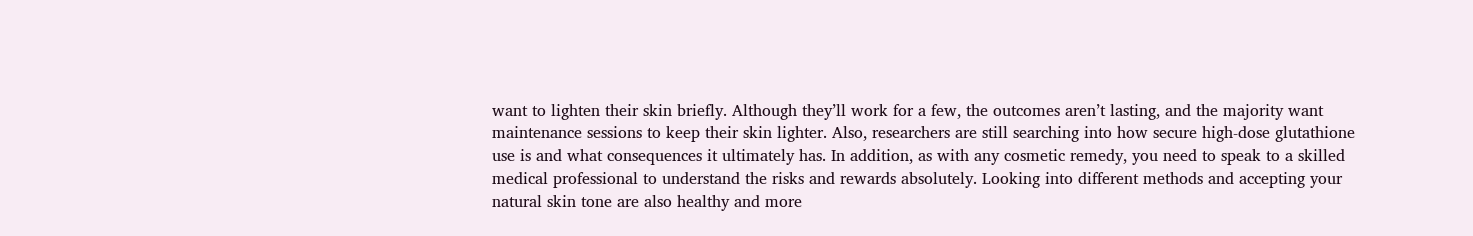want to lighten their skin briefly. Although they’ll work for a few, the outcomes aren’t lasting, and the majority want maintenance sessions to keep their skin lighter. Also, researchers are still searching into how secure high-dose glutathione use is and what consequences it ultimately has. In addition, as with any cosmetic remedy, you need to speak to a skilled medical professional to understand the risks and rewards absolutely. Looking into different methods and accepting your natural skin tone are also healthy and more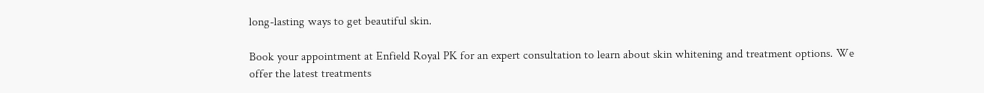long-lasting ways to get beautiful skin.

Book your appointment at Enfield Royal PK for an expert consultation to learn about skin whitening and treatment options. We offer the latest treatments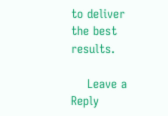to deliver the best results.

    Leave a Reply